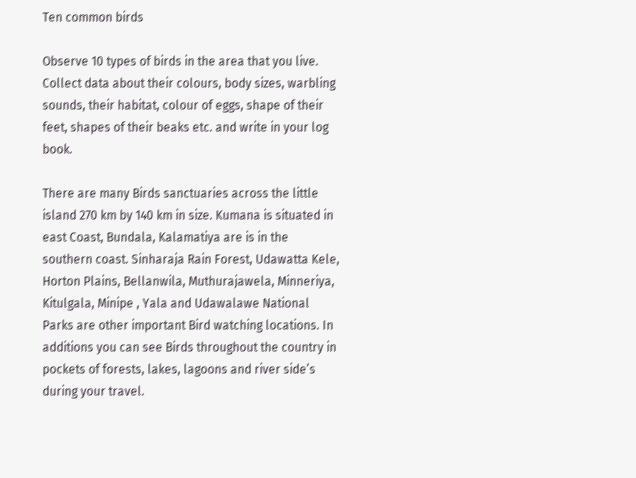Ten common birds

Observe 10 types of birds in the area that you live. Collect data about their colours, body sizes, warbling sounds, their habitat, colour of eggs, shape of their feet, shapes of their beaks etc. and write in your log book.

There are many Birds sanctuaries across the little island 270 km by 140 km in size. Kumana is situated in east Coast, Bundala, Kalamatiya are is in the southern coast. Sinharaja Rain Forest, Udawatta Kele, Horton Plains, Bellanwila, Muthurajawela, Minneriya, Kitulgala, Minipe , Yala and Udawalawe National Parks are other important Bird watching locations. In additions you can see Birds throughout the country in pockets of forests, lakes, lagoons and river side’s during your travel.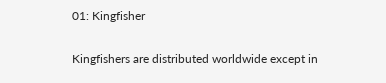01: Kingfisher

Kingfishers are distributed worldwide except in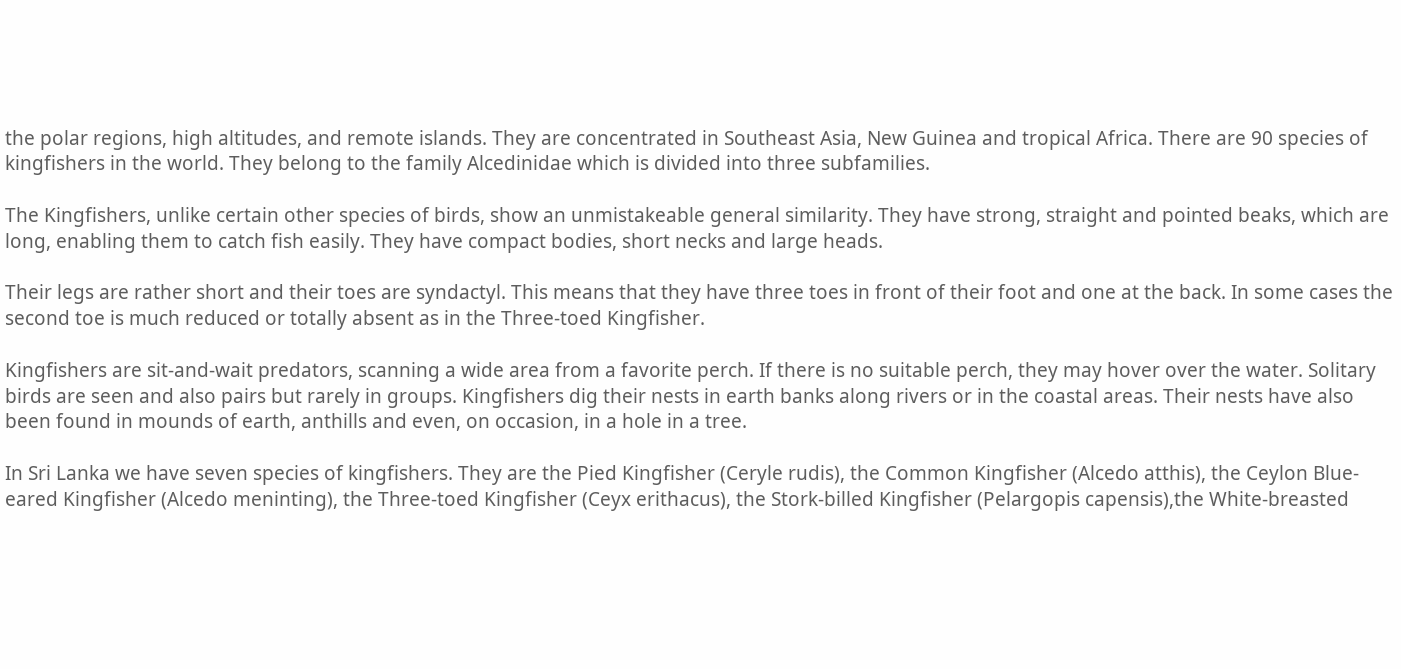the polar regions, high altitudes, and remote islands. They are concentrated in Southeast Asia, New Guinea and tropical Africa. There are 90 species of kingfishers in the world. They belong to the family Alcedinidae which is divided into three subfamilies.

The Kingfishers, unlike certain other species of birds, show an unmistakeable general similarity. They have strong, straight and pointed beaks, which are long, enabling them to catch fish easily. They have compact bodies, short necks and large heads.

Their legs are rather short and their toes are syndactyl. This means that they have three toes in front of their foot and one at the back. In some cases the second toe is much reduced or totally absent as in the Three-toed Kingfisher.

Kingfishers are sit-and-wait predators, scanning a wide area from a favorite perch. If there is no suitable perch, they may hover over the water. Solitary birds are seen and also pairs but rarely in groups. Kingfishers dig their nests in earth banks along rivers or in the coastal areas. Their nests have also been found in mounds of earth, anthills and even, on occasion, in a hole in a tree.

In Sri Lanka we have seven species of kingfishers. They are the Pied Kingfisher (Ceryle rudis), the Common Kingfisher (Alcedo atthis), the Ceylon Blue-eared Kingfisher (Alcedo meninting), the Three-toed Kingfisher (Ceyx erithacus), the Stork-billed Kingfisher (Pelargopis capensis),the White-breasted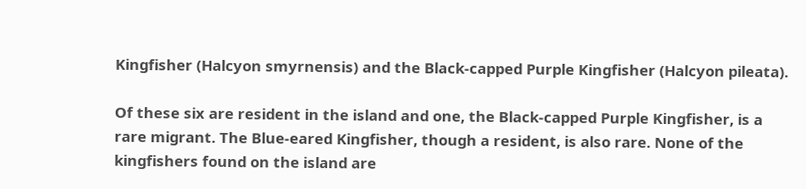Kingfisher (Halcyon smyrnensis) and the Black-capped Purple Kingfisher (Halcyon pileata).

Of these six are resident in the island and one, the Black-capped Purple Kingfisher, is a rare migrant. The Blue-eared Kingfisher, though a resident, is also rare. None of the kingfishers found on the island are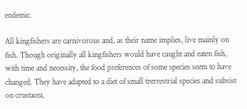endemic.

All kingfishers are carnivorous and, as their name implies, live mainly on fish. Though originally all kingfishers would have caught and eaten fish, with time and necessity, the food preferences of some species seem to have changed. They have adapted to a diet of small trerrestrial species and subsist on crustacea,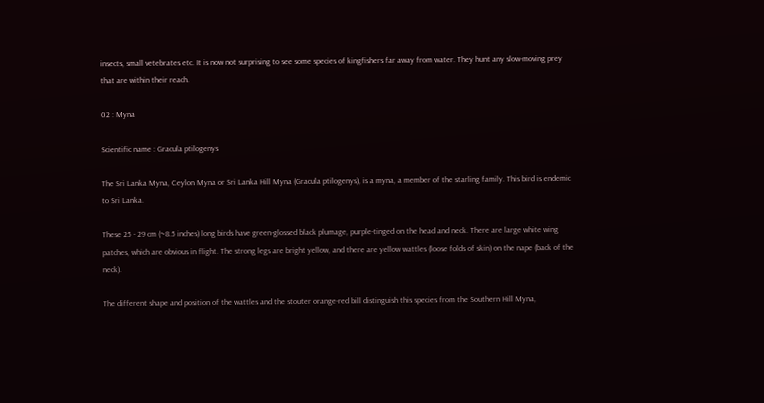insects, small vetebrates etc. It is now not surprising to see some species of kingfishers far away from water. They hunt any slow-moving prey that are within their reach.

02 : Myna

Scientific name : Gracula ptilogenys

The Sri Lanka Myna, Ceylon Myna or Sri Lanka Hill Myna (Gracula ptilogenys), is a myna, a member of the starling family. This bird is endemic to Sri Lanka.

These 25 - 29 cm (~8.5 inches) long birds have green-glossed black plumage, purple-tinged on the head and neck. There are large white wing patches, which are obvious in flight. The strong legs are bright yellow, and there are yellow wattles (loose folds of skin) on the nape (back of the neck).

The different shape and position of the wattles and the stouter orange-red bill distinguish this species from the Southern Hill Myna,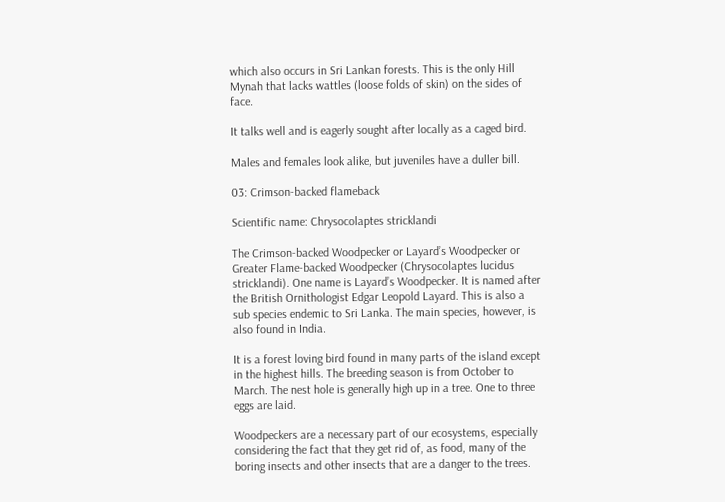which also occurs in Sri Lankan forests. This is the only Hill Mynah that lacks wattles (loose folds of skin) on the sides of face.

It talks well and is eagerly sought after locally as a caged bird.

Males and females look alike, but juveniles have a duller bill.

03: Crimson-backed flameback

Scientific name: Chrysocolaptes stricklandi

The Crimson-backed Woodpecker or Layard’s Woodpecker or Greater Flame-backed Woodpecker (Chrysocolaptes lucidus stricklandi). One name is Layard’s Woodpecker. It is named after the British Ornithologist Edgar Leopold Layard. This is also a sub species endemic to Sri Lanka. The main species, however, is also found in India.

It is a forest loving bird found in many parts of the island except in the highest hills. The breeding season is from October to March. The nest hole is generally high up in a tree. One to three eggs are laid.

Woodpeckers are a necessary part of our ecosystems, especially considering the fact that they get rid of, as food, many of the boring insects and other insects that are a danger to the trees.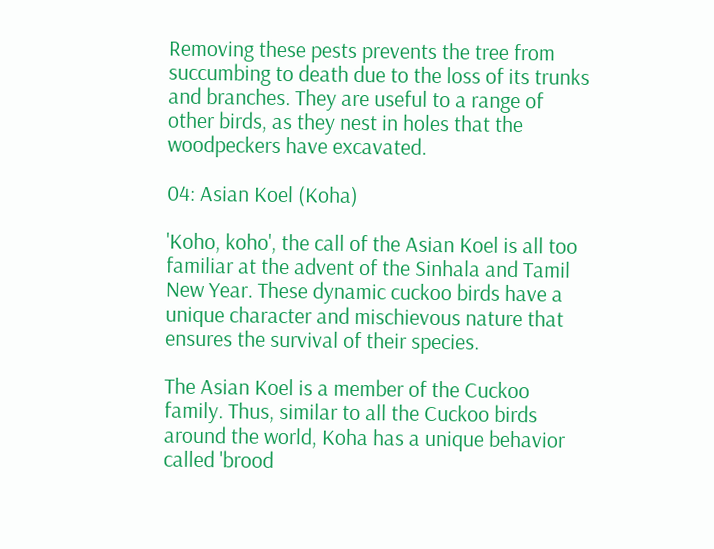Removing these pests prevents the tree from succumbing to death due to the loss of its trunks and branches. They are useful to a range of other birds, as they nest in holes that the woodpeckers have excavated.

04: Asian Koel (Koha)

'Koho, koho', the call of the Asian Koel is all too familiar at the advent of the Sinhala and Tamil New Year. These dynamic cuckoo birds have a unique character and mischievous nature that ensures the survival of their species.

The Asian Koel is a member of the Cuckoo family. Thus, similar to all the Cuckoo birds around the world, Koha has a unique behavior called 'brood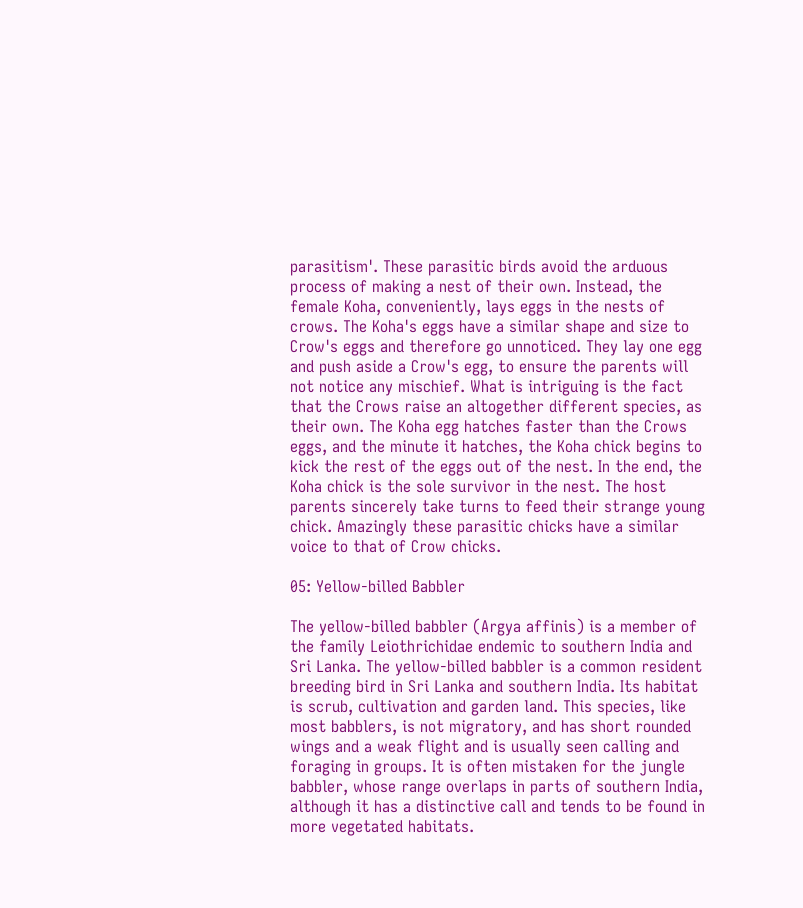parasitism'. These parasitic birds avoid the arduous process of making a nest of their own. Instead, the female Koha, conveniently, lays eggs in the nests of crows. The Koha's eggs have a similar shape and size to Crow's eggs and therefore go unnoticed. They lay one egg and push aside a Crow's egg, to ensure the parents will not notice any mischief. What is intriguing is the fact that the Crows raise an altogether different species, as their own. The Koha egg hatches faster than the Crows eggs, and the minute it hatches, the Koha chick begins to kick the rest of the eggs out of the nest. In the end, the Koha chick is the sole survivor in the nest. The host parents sincerely take turns to feed their strange young chick. Amazingly these parasitic chicks have a similar voice to that of Crow chicks.

05: Yellow-billed Babbler

The yellow-billed babbler (Argya affinis) is a member of the family Leiothrichidae endemic to southern India and Sri Lanka. The yellow-billed babbler is a common resident breeding bird in Sri Lanka and southern India. Its habitat is scrub, cultivation and garden land. This species, like most babblers, is not migratory, and has short rounded wings and a weak flight and is usually seen calling and foraging in groups. It is often mistaken for the jungle babbler, whose range overlaps in parts of southern India, although it has a distinctive call and tends to be found in more vegetated habitats.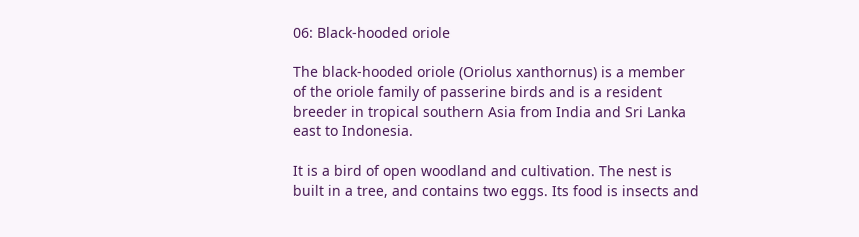06: Black-hooded oriole

The black-hooded oriole (Oriolus xanthornus) is a member of the oriole family of passerine birds and is a resident breeder in tropical southern Asia from India and Sri Lanka east to Indonesia.

It is a bird of open woodland and cultivation. The nest is built in a tree, and contains two eggs. Its food is insects and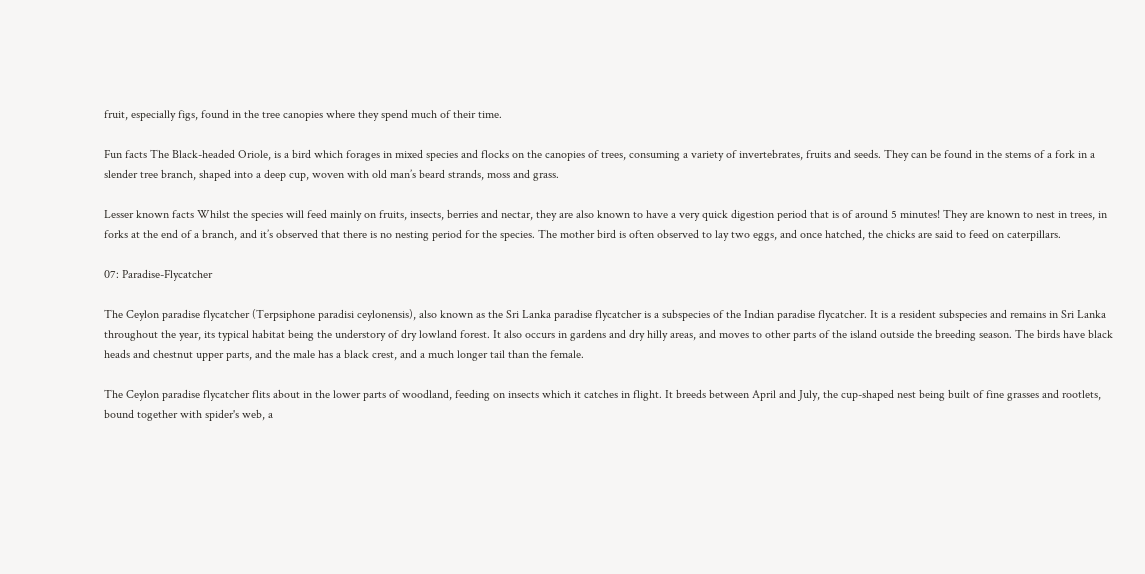fruit, especially figs, found in the tree canopies where they spend much of their time.

Fun facts The Black-headed Oriole, is a bird which forages in mixed species and flocks on the canopies of trees, consuming a variety of invertebrates, fruits and seeds. They can be found in the stems of a fork in a slender tree branch, shaped into a deep cup, woven with old man’s beard strands, moss and grass.

Lesser known facts Whilst the species will feed mainly on fruits, insects, berries and nectar, they are also known to have a very quick digestion period that is of around 5 minutes! They are known to nest in trees, in forks at the end of a branch, and it’s observed that there is no nesting period for the species. The mother bird is often observed to lay two eggs, and once hatched, the chicks are said to feed on caterpillars.

07: Paradise-Flycatcher

The Ceylon paradise flycatcher (Terpsiphone paradisi ceylonensis), also known as the Sri Lanka paradise flycatcher is a subspecies of the Indian paradise flycatcher. It is a resident subspecies and remains in Sri Lanka throughout the year, its typical habitat being the understory of dry lowland forest. It also occurs in gardens and dry hilly areas, and moves to other parts of the island outside the breeding season. The birds have black heads and chestnut upper parts, and the male has a black crest, and a much longer tail than the female.

The Ceylon paradise flycatcher flits about in the lower parts of woodland, feeding on insects which it catches in flight. It breeds between April and July, the cup-shaped nest being built of fine grasses and rootlets, bound together with spider's web, a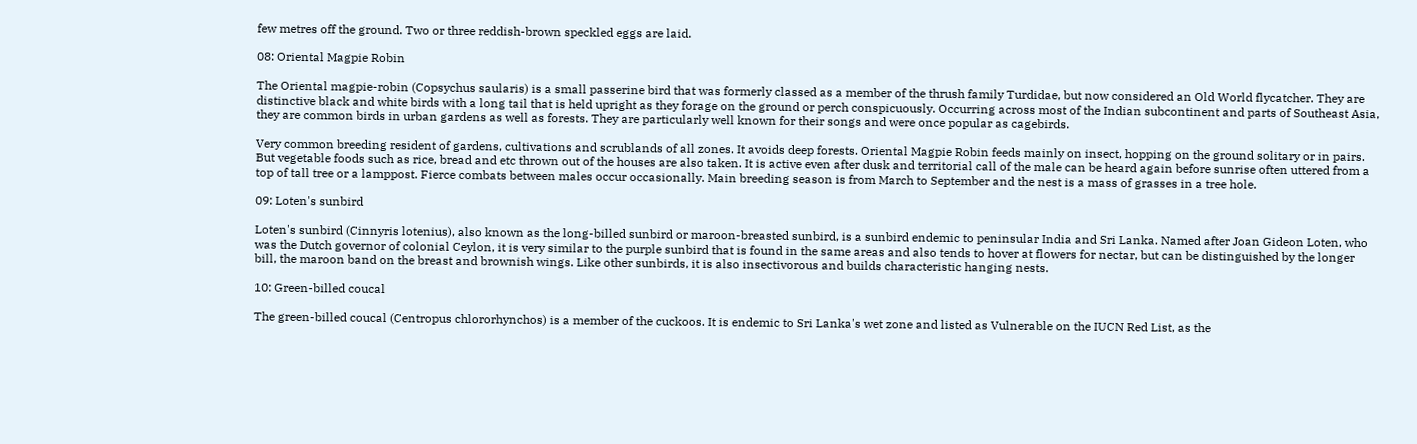few metres off the ground. Two or three reddish-brown speckled eggs are laid.

08: Oriental Magpie Robin

The Oriental magpie-robin (Copsychus saularis) is a small passerine bird that was formerly classed as a member of the thrush family Turdidae, but now considered an Old World flycatcher. They are distinctive black and white birds with a long tail that is held upright as they forage on the ground or perch conspicuously. Occurring across most of the Indian subcontinent and parts of Southeast Asia, they are common birds in urban gardens as well as forests. They are particularly well known for their songs and were once popular as cagebirds.

Very common breeding resident of gardens, cultivations and scrublands of all zones. It avoids deep forests. Oriental Magpie Robin feeds mainly on insect, hopping on the ground solitary or in pairs. But vegetable foods such as rice, bread and etc thrown out of the houses are also taken. It is active even after dusk and territorial call of the male can be heard again before sunrise often uttered from a top of tall tree or a lamppost. Fierce combats between males occur occasionally. Main breeding season is from March to September and the nest is a mass of grasses in a tree hole.

09: Loten's sunbird

Loten's sunbird (Cinnyris lotenius), also known as the long-billed sunbird or maroon-breasted sunbird, is a sunbird endemic to peninsular India and Sri Lanka. Named after Joan Gideon Loten, who was the Dutch governor of colonial Ceylon, it is very similar to the purple sunbird that is found in the same areas and also tends to hover at flowers for nectar, but can be distinguished by the longer bill, the maroon band on the breast and brownish wings. Like other sunbirds, it is also insectivorous and builds characteristic hanging nests.

10: Green-billed coucal

The green-billed coucal (Centropus chlororhynchos) is a member of the cuckoos. It is endemic to Sri Lanka's wet zone and listed as Vulnerable on the IUCN Red List, as the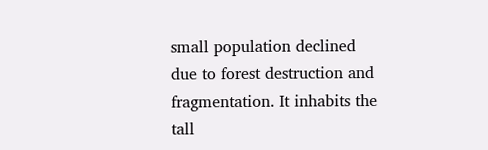small population declined due to forest destruction and fragmentation. It inhabits the tall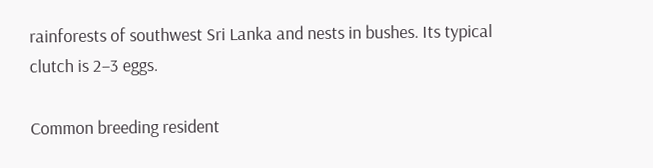rainforests of southwest Sri Lanka and nests in bushes. Its typical clutch is 2–3 eggs.

Common breeding resident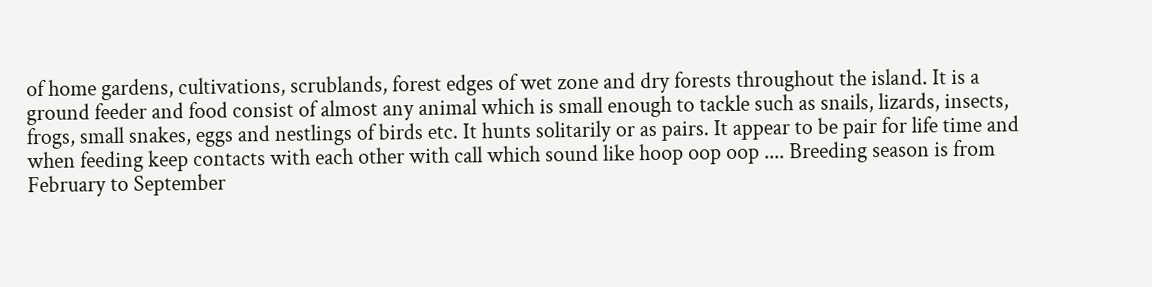of home gardens, cultivations, scrublands, forest edges of wet zone and dry forests throughout the island. It is a ground feeder and food consist of almost any animal which is small enough to tackle such as snails, lizards, insects, frogs, small snakes, eggs and nestlings of birds etc. It hunts solitarily or as pairs. It appear to be pair for life time and when feeding keep contacts with each other with call which sound like hoop oop oop .... Breeding season is from February to September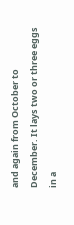and again from October to December. It lays two or three eggs in a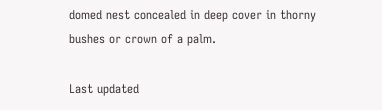domed nest concealed in deep cover in thorny bushes or crown of a palm.

Last updated